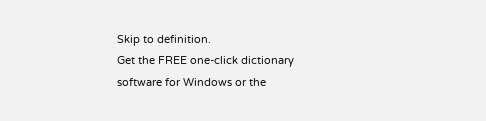Skip to definition.
Get the FREE one-click dictionary software for Windows or the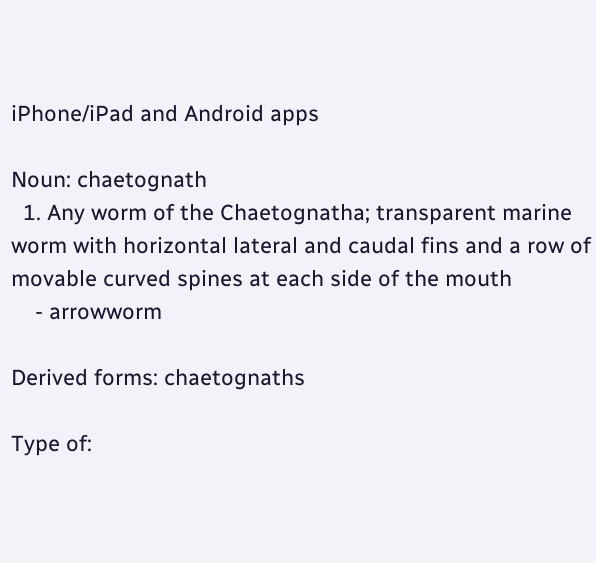iPhone/iPad and Android apps

Noun: chaetognath
  1. Any worm of the Chaetognatha; transparent marine worm with horizontal lateral and caudal fins and a row of movable curved spines at each side of the mouth
    - arrowworm

Derived forms: chaetognaths

Type of: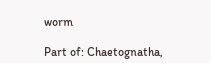worm

Part of: Chaetognatha,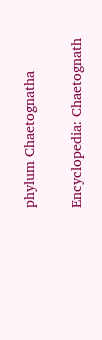phylum Chaetognatha

Encyclopedia: Chaetognath